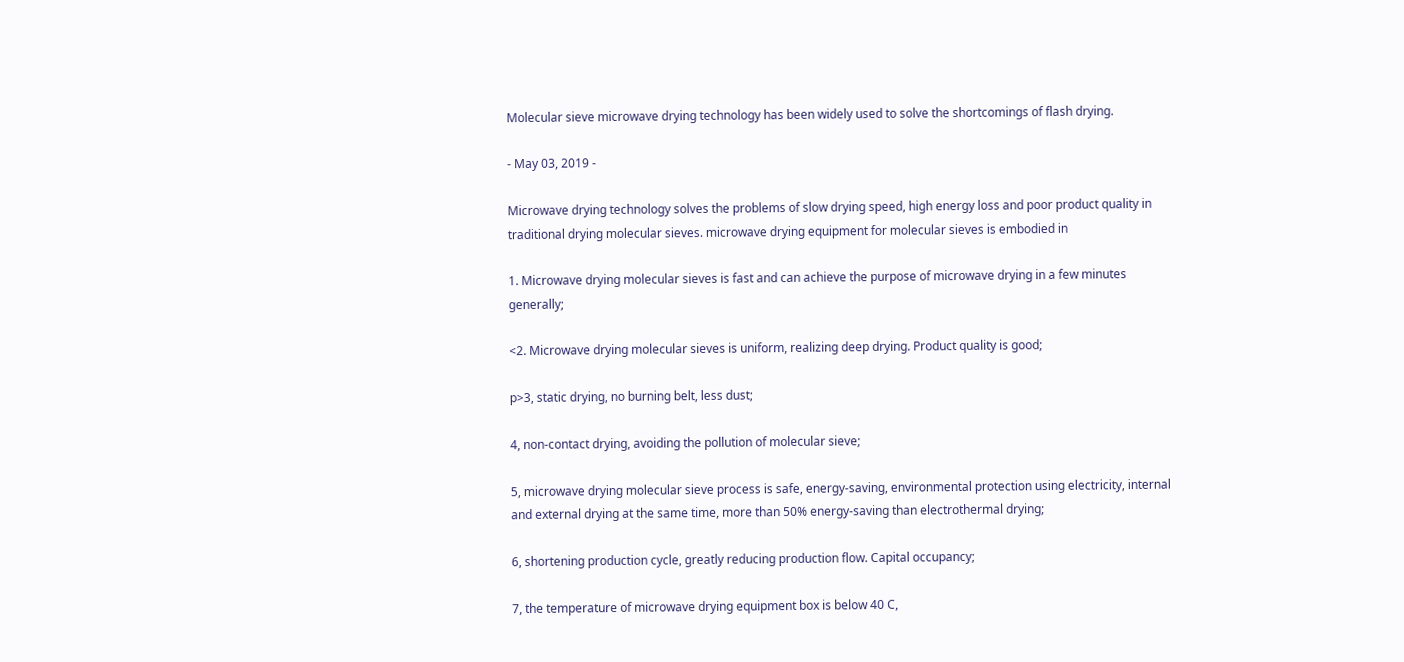Molecular sieve microwave drying technology has been widely used to solve the shortcomings of flash drying.

- May 03, 2019 -

Microwave drying technology solves the problems of slow drying speed, high energy loss and poor product quality in traditional drying molecular sieves. microwave drying equipment for molecular sieves is embodied in

1. Microwave drying molecular sieves is fast and can achieve the purpose of microwave drying in a few minutes generally;

<2. Microwave drying molecular sieves is uniform, realizing deep drying. Product quality is good;

p>3, static drying, no burning belt, less dust;

4, non-contact drying, avoiding the pollution of molecular sieve;

5, microwave drying molecular sieve process is safe, energy-saving, environmental protection using electricity, internal and external drying at the same time, more than 50% energy-saving than electrothermal drying;

6, shortening production cycle, greatly reducing production flow. Capital occupancy;

7, the temperature of microwave drying equipment box is below 40 C,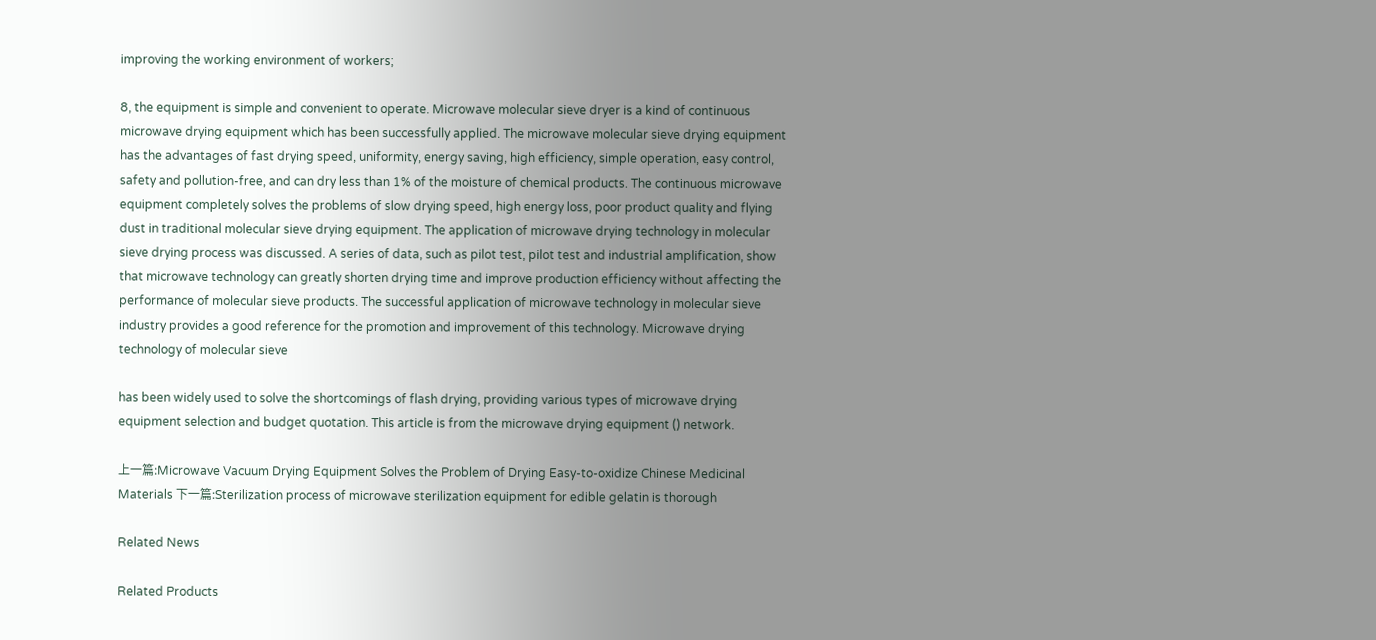improving the working environment of workers;

8, the equipment is simple and convenient to operate. Microwave molecular sieve dryer is a kind of continuous microwave drying equipment which has been successfully applied. The microwave molecular sieve drying equipment has the advantages of fast drying speed, uniformity, energy saving, high efficiency, simple operation, easy control, safety and pollution-free, and can dry less than 1% of the moisture of chemical products. The continuous microwave equipment completely solves the problems of slow drying speed, high energy loss, poor product quality and flying dust in traditional molecular sieve drying equipment. The application of microwave drying technology in molecular sieve drying process was discussed. A series of data, such as pilot test, pilot test and industrial amplification, show that microwave technology can greatly shorten drying time and improve production efficiency without affecting the performance of molecular sieve products. The successful application of microwave technology in molecular sieve industry provides a good reference for the promotion and improvement of this technology. Microwave drying technology of molecular sieve

has been widely used to solve the shortcomings of flash drying, providing various types of microwave drying equipment selection and budget quotation. This article is from the microwave drying equipment () network.

上一篇:Microwave Vacuum Drying Equipment Solves the Problem of Drying Easy-to-oxidize Chinese Medicinal Materials 下一篇:Sterilization process of microwave sterilization equipment for edible gelatin is thorough

Related News

Related Products